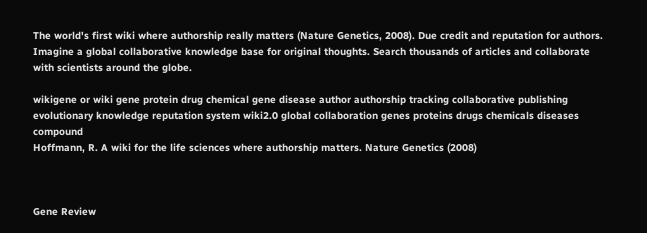The world's first wiki where authorship really matters (Nature Genetics, 2008). Due credit and reputation for authors. Imagine a global collaborative knowledge base for original thoughts. Search thousands of articles and collaborate with scientists around the globe.

wikigene or wiki gene protein drug chemical gene disease author authorship tracking collaborative publishing evolutionary knowledge reputation system wiki2.0 global collaboration genes proteins drugs chemicals diseases compound
Hoffmann, R. A wiki for the life sciences where authorship matters. Nature Genetics (2008)



Gene Review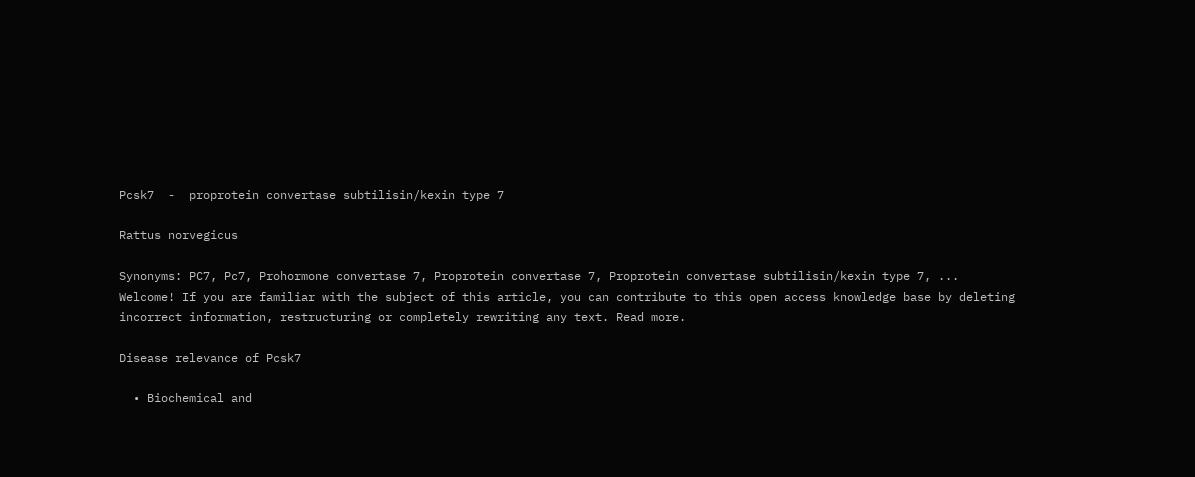Pcsk7  -  proprotein convertase subtilisin/kexin type 7

Rattus norvegicus

Synonyms: PC7, Pc7, Prohormone convertase 7, Proprotein convertase 7, Proprotein convertase subtilisin/kexin type 7, ...
Welcome! If you are familiar with the subject of this article, you can contribute to this open access knowledge base by deleting incorrect information, restructuring or completely rewriting any text. Read more.

Disease relevance of Pcsk7

  • Biochemical and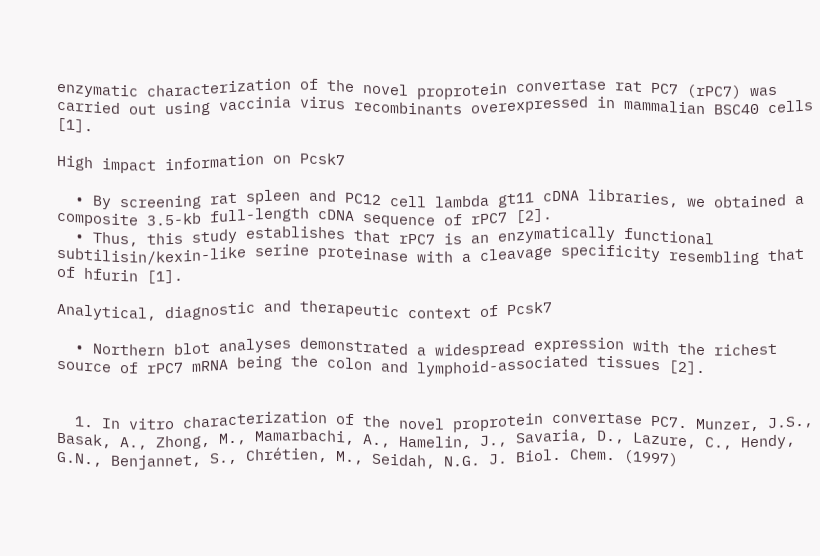enzymatic characterization of the novel proprotein convertase rat PC7 (rPC7) was carried out using vaccinia virus recombinants overexpressed in mammalian BSC40 cells [1].

High impact information on Pcsk7

  • By screening rat spleen and PC12 cell lambda gt11 cDNA libraries, we obtained a composite 3.5-kb full-length cDNA sequence of rPC7 [2].
  • Thus, this study establishes that rPC7 is an enzymatically functional subtilisin/kexin-like serine proteinase with a cleavage specificity resembling that of hfurin [1].

Analytical, diagnostic and therapeutic context of Pcsk7

  • Northern blot analyses demonstrated a widespread expression with the richest source of rPC7 mRNA being the colon and lymphoid-associated tissues [2].


  1. In vitro characterization of the novel proprotein convertase PC7. Munzer, J.S., Basak, A., Zhong, M., Mamarbachi, A., Hamelin, J., Savaria, D., Lazure, C., Hendy, G.N., Benjannet, S., Chrétien, M., Seidah, N.G. J. Biol. Chem. (1997)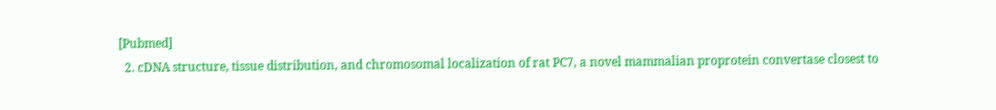[Pubmed]
  2. cDNA structure, tissue distribution, and chromosomal localization of rat PC7, a novel mammalian proprotein convertase closest to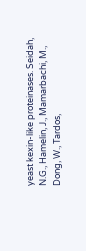yeast kexin-like proteinases. Seidah, N.G., Hamelin, J., Mamarbachi, M., Dong, W., Tardos,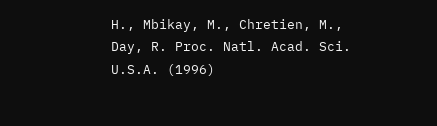H., Mbikay, M., Chretien, M., Day, R. Proc. Natl. Acad. Sci. U.S.A. (1996)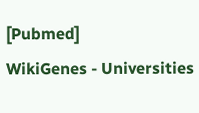[Pubmed]
WikiGenes - Universities